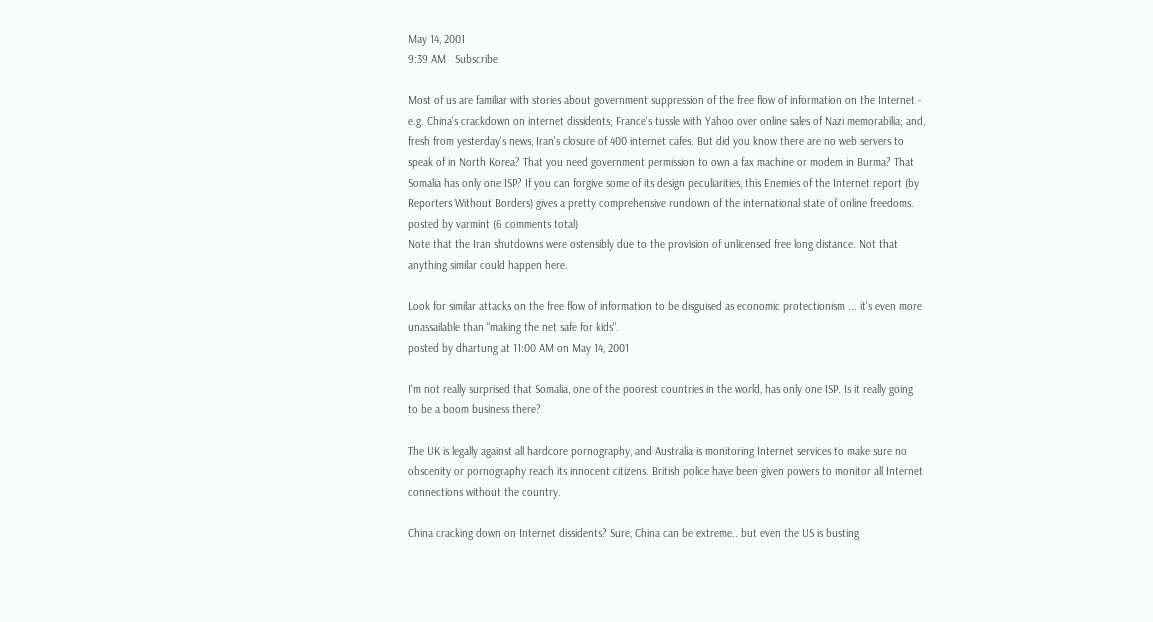May 14, 2001
9:39 AM   Subscribe

Most of us are familiar with stories about government suppression of the free flow of information on the Internet - e.g. China's crackdown on internet dissidents; France's tussle with Yahoo over online sales of Nazi memorabilia; and, fresh from yesterday's news, Iran's closure of 400 internet cafes. But did you know there are no web servers to speak of in North Korea? That you need government permission to own a fax machine or modem in Burma? That Somalia has only one ISP? If you can forgive some of its design peculiarities, this Enemies of the Internet report (by Reporters Without Borders) gives a pretty comprehensive rundown of the international state of online freedoms.
posted by varmint (6 comments total)
Note that the Iran shutdowns were ostensibly due to the provision of unlicensed free long distance. Not that anything similar could happen here.

Look for similar attacks on the free flow of information to be disguised as economic protectionism ... it's even more unassailable than "making the net safe for kids".
posted by dhartung at 11:00 AM on May 14, 2001

I'm not really surprised that Somalia, one of the poorest countries in the world, has only one ISP. Is it really going to be a boom business there?

The UK is legally against all hardcore pornography, and Australia is monitoring Internet services to make sure no obscenity or pornography reach its innocent citizens. British police have been given powers to monitor all Internet connections without the country.

China cracking down on Internet dissidents? Sure, China can be extreme.. but even the US is busting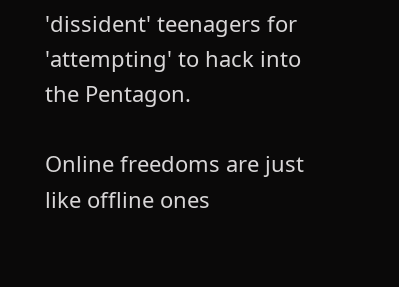'dissident' teenagers for 'attempting' to hack into the Pentagon.

Online freedoms are just like offline ones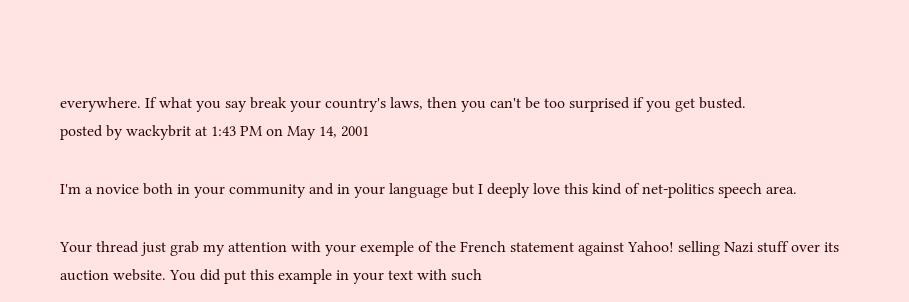everywhere. If what you say break your country's laws, then you can't be too surprised if you get busted.
posted by wackybrit at 1:43 PM on May 14, 2001

I'm a novice both in your community and in your language but I deeply love this kind of net-politics speech area.

Your thread just grab my attention with your exemple of the French statement against Yahoo! selling Nazi stuff over its auction website. You did put this example in your text with such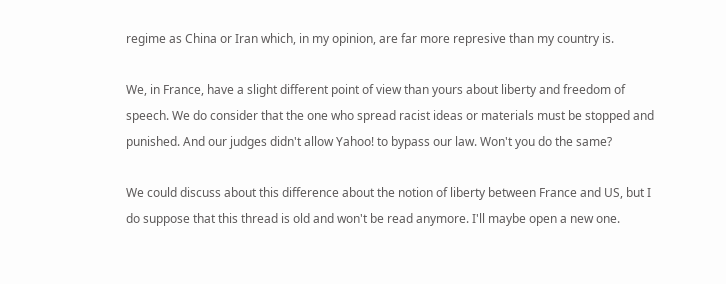regime as China or Iran which, in my opinion, are far more represive than my country is.

We, in France, have a slight different point of view than yours about liberty and freedom of speech. We do consider that the one who spread racist ideas or materials must be stopped and punished. And our judges didn't allow Yahoo! to bypass our law. Won't you do the same?

We could discuss about this difference about the notion of liberty between France and US, but I do suppose that this thread is old and won't be read anymore. I'll maybe open a new one.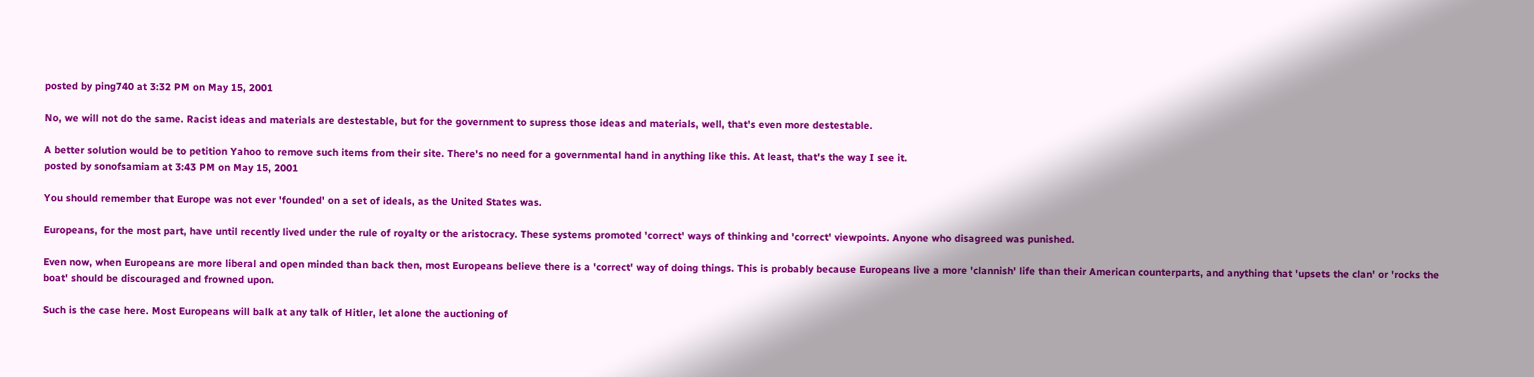posted by ping740 at 3:32 PM on May 15, 2001

No, we will not do the same. Racist ideas and materials are destestable, but for the government to supress those ideas and materials, well, that's even more destestable.

A better solution would be to petition Yahoo to remove such items from their site. There's no need for a governmental hand in anything like this. At least, that's the way I see it.
posted by sonofsamiam at 3:43 PM on May 15, 2001

You should remember that Europe was not ever 'founded' on a set of ideals, as the United States was.

Europeans, for the most part, have until recently lived under the rule of royalty or the aristocracy. These systems promoted 'correct' ways of thinking and 'correct' viewpoints. Anyone who disagreed was punished.

Even now, when Europeans are more liberal and open minded than back then, most Europeans believe there is a 'correct' way of doing things. This is probably because Europeans live a more 'clannish' life than their American counterparts, and anything that 'upsets the clan' or 'rocks the boat' should be discouraged and frowned upon.

Such is the case here. Most Europeans will balk at any talk of Hitler, let alone the auctioning of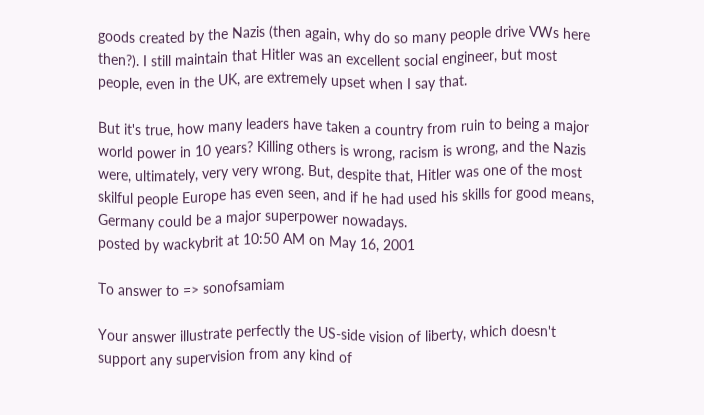goods created by the Nazis (then again, why do so many people drive VWs here then?). I still maintain that Hitler was an excellent social engineer, but most people, even in the UK, are extremely upset when I say that.

But it's true, how many leaders have taken a country from ruin to being a major world power in 10 years? Killing others is wrong, racism is wrong, and the Nazis were, ultimately, very very wrong. But, despite that, Hitler was one of the most skilful people Europe has even seen, and if he had used his skills for good means, Germany could be a major superpower nowadays.
posted by wackybrit at 10:50 AM on May 16, 2001

To answer to => sonofsamiam

Your answer illustrate perfectly the US-side vision of liberty, which doesn't support any supervision from any kind of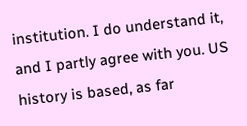institution. I do understand it, and I partly agree with you. US history is based, as far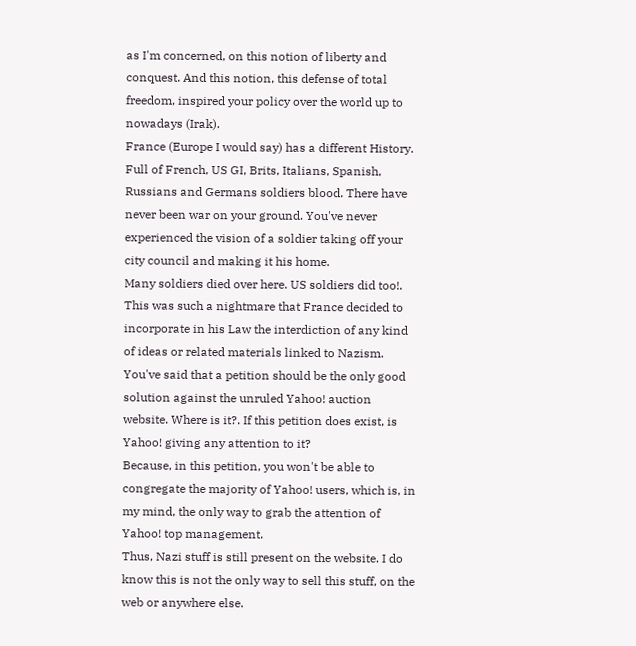as I'm concerned, on this notion of liberty and conquest. And this notion, this defense of total freedom, inspired your policy over the world up to nowadays (Irak).
France (Europe I would say) has a different History. Full of French, US GI, Brits, Italians, Spanish, Russians and Germans soldiers blood. There have never been war on your ground. You've never experienced the vision of a soldier taking off your city council and making it his home.
Many soldiers died over here. US soldiers did too!. This was such a nightmare that France decided to incorporate in his Law the interdiction of any kind of ideas or related materials linked to Nazism.
You've said that a petition should be the only good solution against the unruled Yahoo! auction website. Where is it?. If this petition does exist, is Yahoo! giving any attention to it?
Because, in this petition, you won't be able to congregate the majority of Yahoo! users, which is, in my mind, the only way to grab the attention of Yahoo! top management.
Thus, Nazi stuff is still present on the website. I do know this is not the only way to sell this stuff, on the web or anywhere else.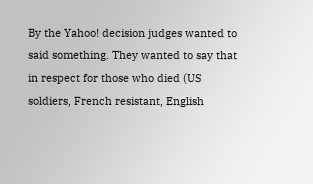By the Yahoo! decision judges wanted to said something. They wanted to say that in respect for those who died (US soldiers, French resistant, English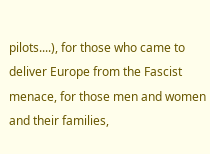pilots....), for those who came to deliver Europe from the Fascist menace, for those men and women and their families,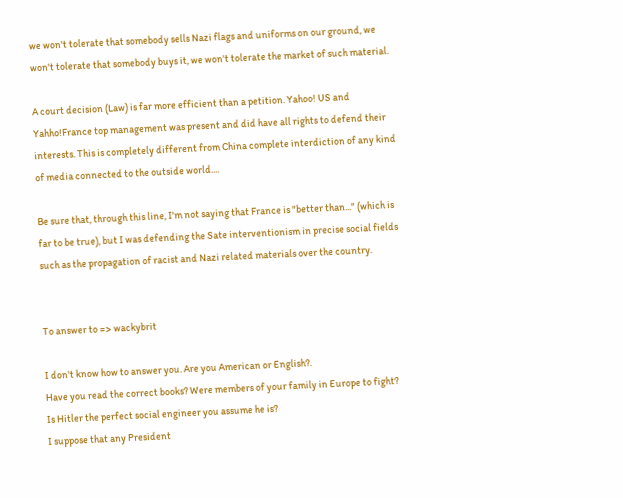we won't tolerate that somebody sells Nazi flags and uniforms on our ground, we won't tolerate that somebody buys it, we won't tolerate the market of such material.

A court decision (Law) is far more efficient than a petition. Yahoo! US and Yahho!France top management was present and did have all rights to defend their interests. This is completely different from China complete interdiction of any kind of media connected to the outside world....

Be sure that, through this line, I'm not saying that France is "better than..." (which is far to be true), but I was defending the Sate interventionism in precise social fields such as the propagation of racist and Nazi related materials over the country.


To answer to => wackybrit

I don't know how to answer you. Are you American or English?.
Have you read the correct books? Were members of your family in Europe to fight?
Is Hitler the perfect social engineer you assume he is?
I suppose that any President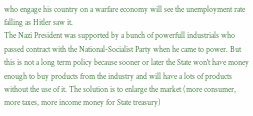who engage his country on a warfare economy will see the unemployment rate falling as Hitler saw it.
The Nazi President was supported by a bunch of powerfull industrials who passed contract with the National-Socialist Party when he came to power. But this is not a long term policy because sooner or later the State won't have money enough to buy products from the industry and will have a lots of products without the use of it. The solution is to enlarge the market (more consumer, more taxes, more income money for State treasury)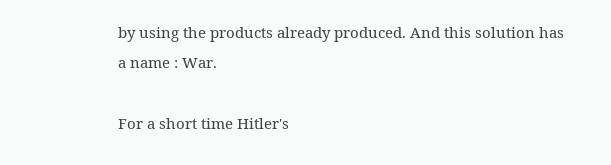by using the products already produced. And this solution has a name : War.

For a short time Hitler's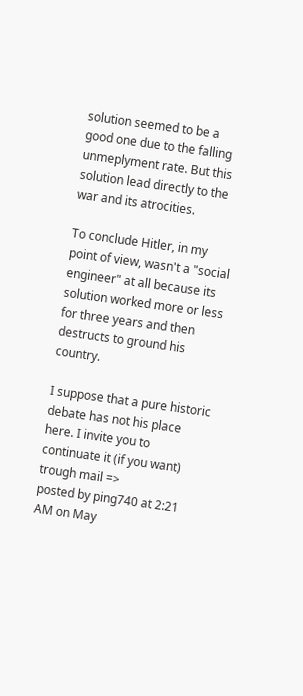solution seemed to be a good one due to the falling unmeplyment rate. But this solution lead directly to the war and its atrocities.

To conclude Hitler, in my point of view, wasn't a "social engineer" at all because its solution worked more or less for three years and then destructs to ground his country.

I suppose that a pure historic debate has not his place here. I invite you to continuate it (if you want) trough mail =>
posted by ping740 at 2:21 AM on May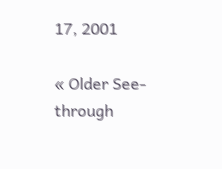17, 2001

« Older See-through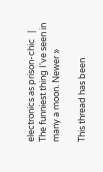electronics as prison-chic   |   The funniest thing I've seen in many a moon. Newer »

This thread has been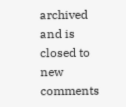archived and is closed to new comments